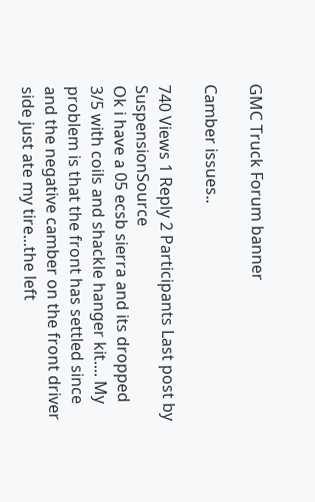GMC Truck Forum banner

Camber issues..

740 Views 1 Reply 2 Participants Last post by  SuspensionSource
Ok i have a 05 ecsb sierra and its dropped 3/5 with coils and shackle hanger kit.... My problem is that the front has settled since and the negative camber on the front driver side just ate my tire...the left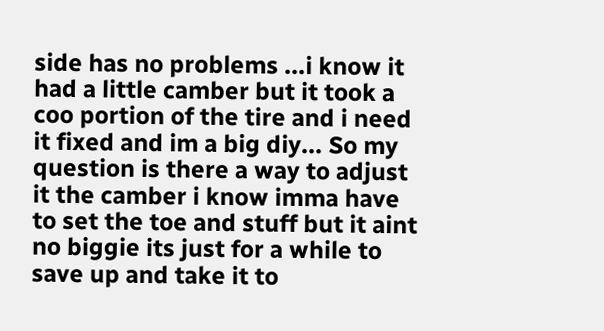side has no problems ...i know it had a little camber but it took a coo portion of the tire and i need it fixed and im a big diy... So my question is there a way to adjust it the camber i know imma have to set the toe and stuff but it aint no biggie its just for a while to save up and take it to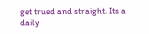get trued and straight. Its a daily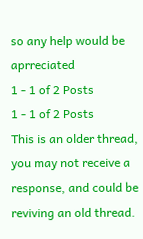so any help would be aprreciated
1 - 1 of 2 Posts
1 - 1 of 2 Posts
This is an older thread, you may not receive a response, and could be reviving an old thread.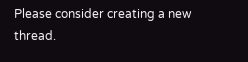Please consider creating a new thread.